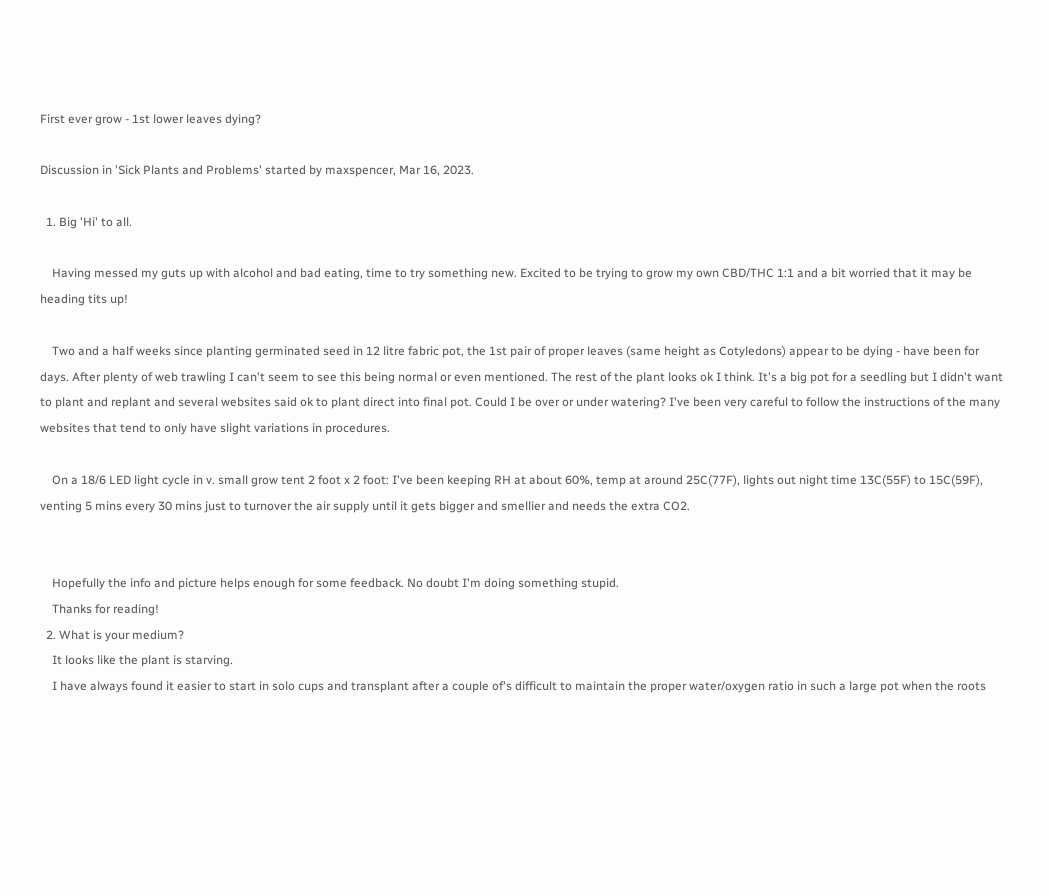First ever grow - 1st lower leaves dying?

Discussion in 'Sick Plants and Problems' started by maxspencer, Mar 16, 2023.

  1. Big 'Hi' to all.

    Having messed my guts up with alcohol and bad eating, time to try something new. Excited to be trying to grow my own CBD/THC 1:1 and a bit worried that it may be heading tits up!

    Two and a half weeks since planting germinated seed in 12 litre fabric pot, the 1st pair of proper leaves (same height as Cotyledons) appear to be dying - have been for days. After plenty of web trawling I can't seem to see this being normal or even mentioned. The rest of the plant looks ok I think. It's a big pot for a seedling but I didn't want to plant and replant and several websites said ok to plant direct into final pot. Could I be over or under watering? I've been very careful to follow the instructions of the many websites that tend to only have slight variations in procedures.

    On a 18/6 LED light cycle in v. small grow tent 2 foot x 2 foot: I've been keeping RH at about 60%, temp at around 25C(77F), lights out night time 13C(55F) to 15C(59F), venting 5 mins every 30 mins just to turnover the air supply until it gets bigger and smellier and needs the extra CO2.


    Hopefully the info and picture helps enough for some feedback. No doubt I'm doing something stupid.
    Thanks for reading!
  2. What is your medium?
    It looks like the plant is starving.
    I have always found it easier to start in solo cups and transplant after a couple of's difficult to maintain the proper water/oxygen ratio in such a large pot when the roots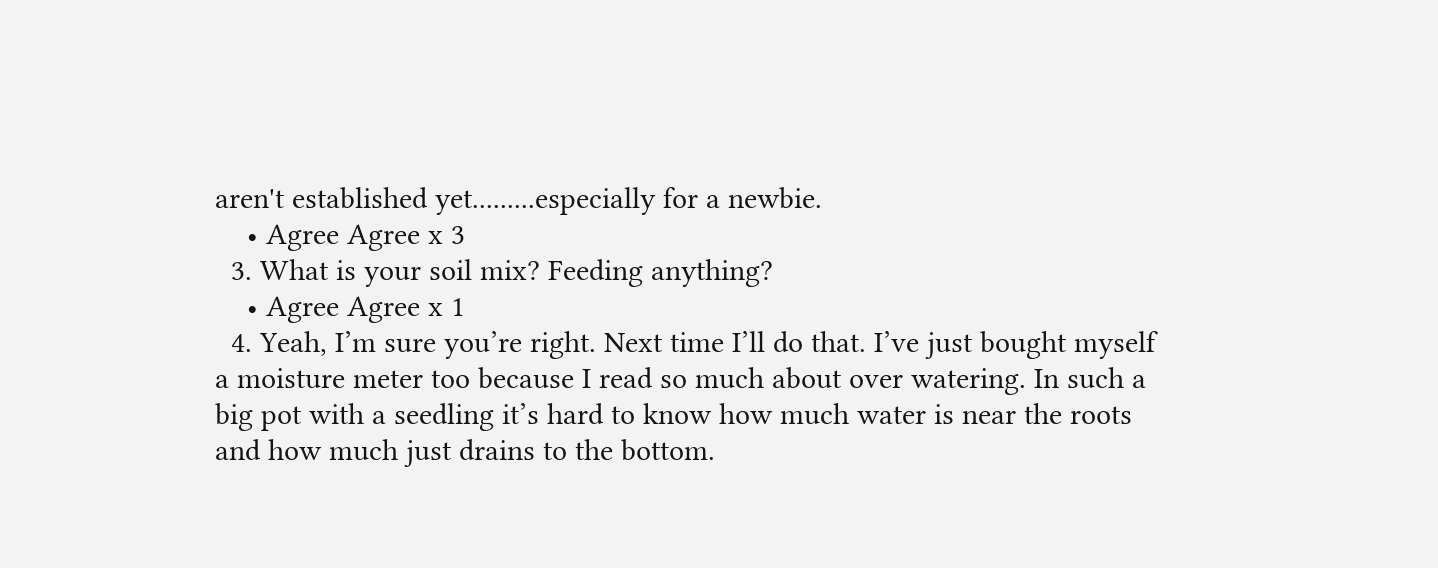aren't established yet.........especially for a newbie.
    • Agree Agree x 3
  3. What is your soil mix? Feeding anything?
    • Agree Agree x 1
  4. Yeah, I’m sure you’re right. Next time I’ll do that. I’ve just bought myself a moisture meter too because I read so much about over watering. In such a big pot with a seedling it’s hard to know how much water is near the roots and how much just drains to the bottom.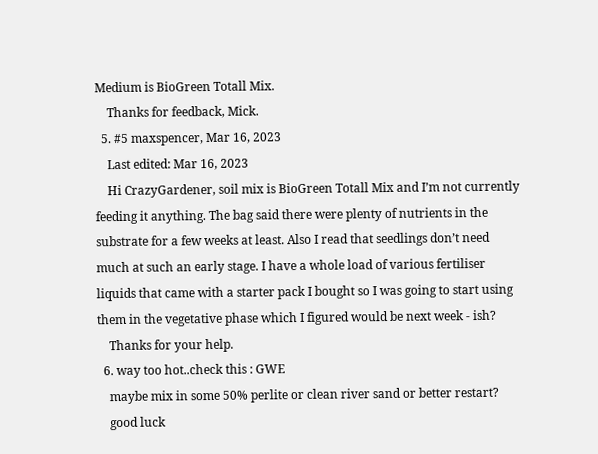Medium is BioGreen Totall Mix.
    Thanks for feedback, Mick.
  5. #5 maxspencer, Mar 16, 2023
    Last edited: Mar 16, 2023
    Hi CrazyGardener, soil mix is BioGreen Totall Mix and I’m not currently feeding it anything. The bag said there were plenty of nutrients in the substrate for a few weeks at least. Also I read that seedlings don’t need much at such an early stage. I have a whole load of various fertiliser liquids that came with a starter pack I bought so I was going to start using them in the vegetative phase which I figured would be next week - ish?
    Thanks for your help.
  6. way too hot..check this : GWE
    maybe mix in some 50% perlite or clean river sand or better restart?
    good luck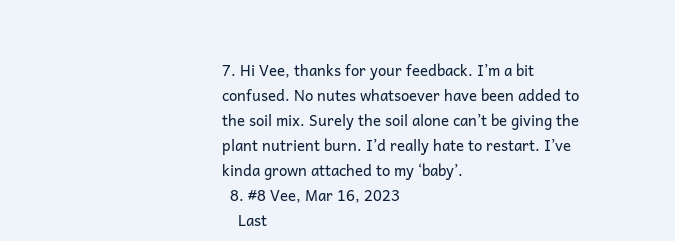7. Hi Vee, thanks for your feedback. I’m a bit confused. No nutes whatsoever have been added to the soil mix. Surely the soil alone can’t be giving the plant nutrient burn. I’d really hate to restart. I’ve kinda grown attached to my ‘baby’.
  8. #8 Vee, Mar 16, 2023
    Last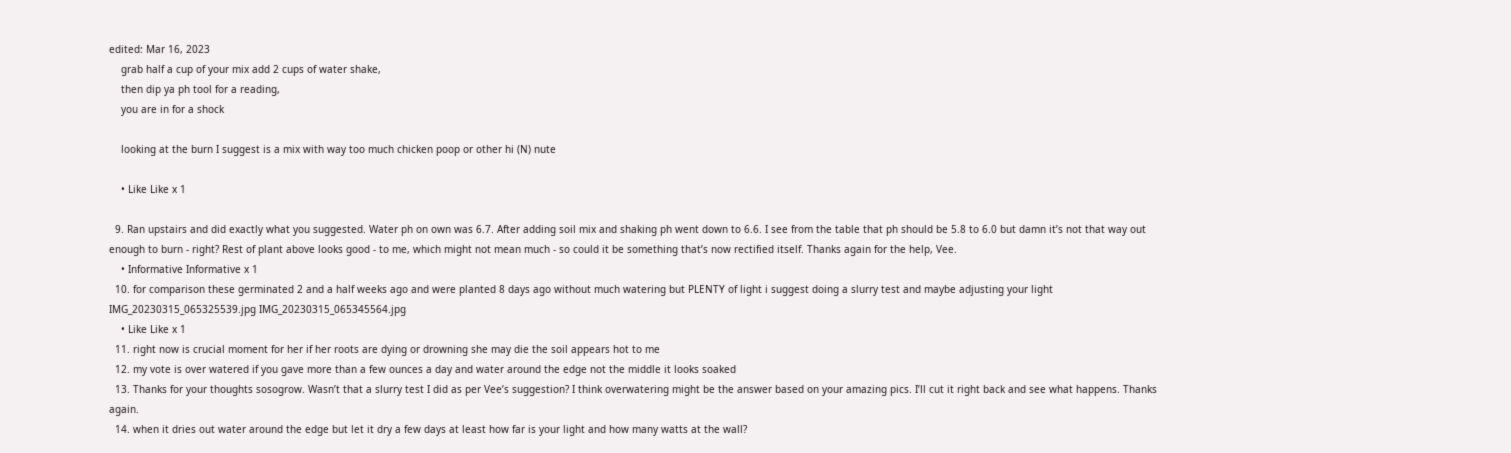edited: Mar 16, 2023
    grab half a cup of your mix add 2 cups of water shake,
    then dip ya ph tool for a reading,
    you are in for a shock

    looking at the burn I suggest is a mix with way too much chicken poop or other hi (N) nute

    • Like Like x 1

  9. Ran upstairs and did exactly what you suggested. Water ph on own was 6.7. After adding soil mix and shaking ph went down to 6.6. I see from the table that ph should be 5.8 to 6.0 but damn it’s not that way out enough to burn - right? Rest of plant above looks good - to me, which might not mean much - so could it be something that’s now rectified itself. Thanks again for the help, Vee.
    • Informative Informative x 1
  10. for comparison these germinated 2 and a half weeks ago and were planted 8 days ago without much watering but PLENTY of light i suggest doing a slurry test and maybe adjusting your light IMG_20230315_065325539.jpg IMG_20230315_065345564.jpg
    • Like Like x 1
  11. right now is crucial moment for her if her roots are dying or drowning she may die the soil appears hot to me
  12. my vote is over watered if you gave more than a few ounces a day and water around the edge not the middle it looks soaked
  13. Thanks for your thoughts sosogrow. Wasn’t that a slurry test I did as per Vee’s suggestion? I think overwatering might be the answer based on your amazing pics. I’ll cut it right back and see what happens. Thanks again.
  14. when it dries out water around the edge but let it dry a few days at least how far is your light and how many watts at the wall?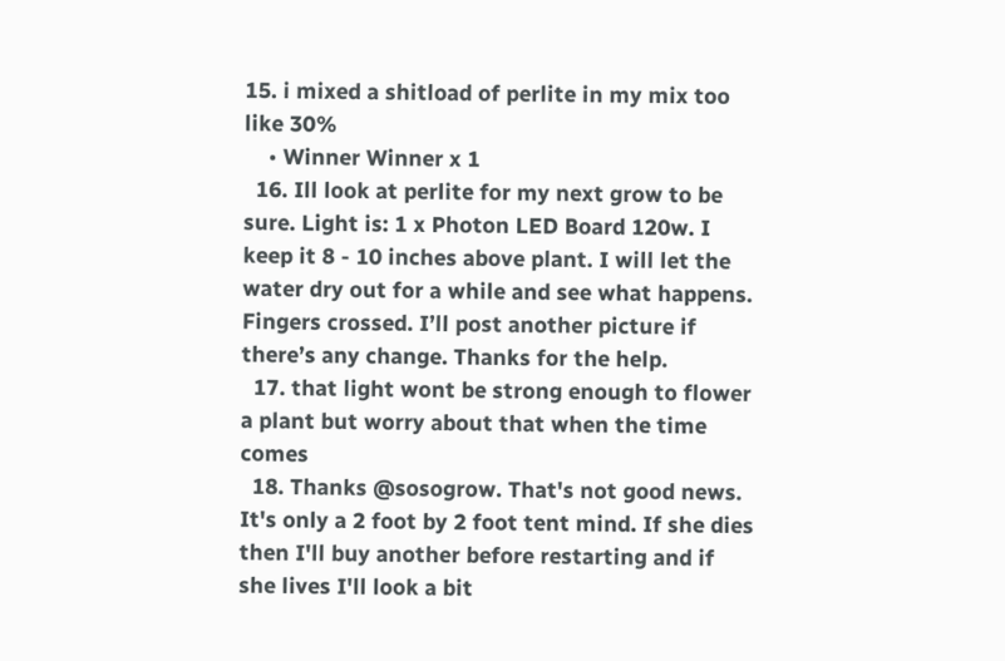15. i mixed a shitload of perlite in my mix too like 30%
    • Winner Winner x 1
  16. Ill look at perlite for my next grow to be sure. Light is: 1 x Photon LED Board 120w. I keep it 8 - 10 inches above plant. I will let the water dry out for a while and see what happens. Fingers crossed. I’ll post another picture if there’s any change. Thanks for the help.
  17. that light wont be strong enough to flower a plant but worry about that when the time comes
  18. Thanks @sosogrow. That's not good news. It's only a 2 foot by 2 foot tent mind. If she dies then I'll buy another before restarting and if she lives I'll look a bit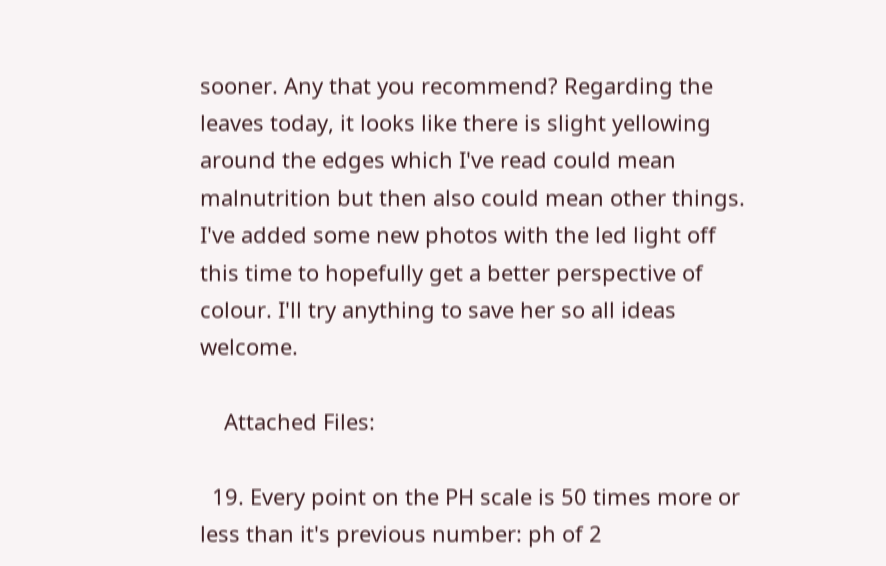sooner. Any that you recommend? Regarding the leaves today, it looks like there is slight yellowing around the edges which I've read could mean malnutrition but then also could mean other things. I've added some new photos with the led light off this time to hopefully get a better perspective of colour. I'll try anything to save her so all ideas welcome.

    Attached Files:

  19. Every point on the PH scale is 50 times more or less than it's previous number: ph of 2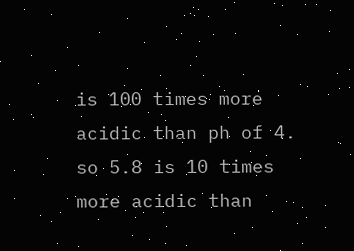is 100 times more acidic than ph of 4. so 5.8 is 10 times more acidic than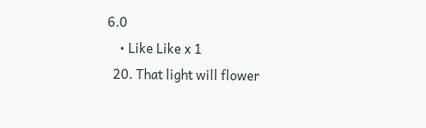6.0
    • Like Like x 1
  20. That light will flower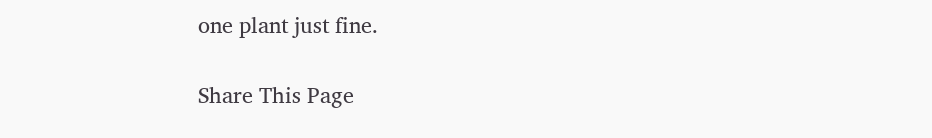one plant just fine.

Share This Page